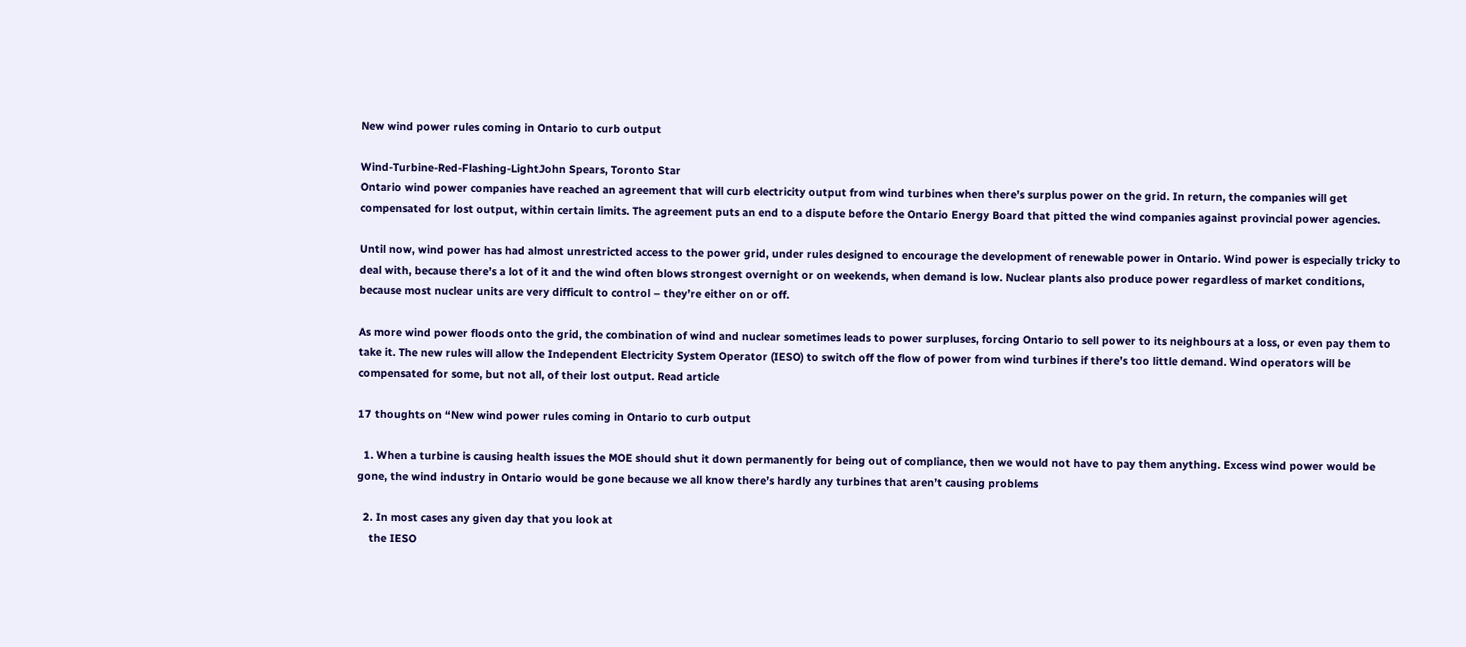New wind power rules coming in Ontario to curb output

Wind-Turbine-Red-Flashing-LightJohn Spears, Toronto Star
Ontario wind power companies have reached an agreement that will curb electricity output from wind turbines when there’s surplus power on the grid. In return, the companies will get compensated for lost output, within certain limits. The agreement puts an end to a dispute before the Ontario Energy Board that pitted the wind companies against provincial power agencies.

Until now, wind power has had almost unrestricted access to the power grid, under rules designed to encourage the development of renewable power in Ontario. Wind power is especially tricky to deal with, because there’s a lot of it and the wind often blows strongest overnight or on weekends, when demand is low. Nuclear plants also produce power regardless of market conditions, because most nuclear units are very difficult to control – they’re either on or off.

As more wind power floods onto the grid, the combination of wind and nuclear sometimes leads to power surpluses, forcing Ontario to sell power to its neighbours at a loss, or even pay them to take it. The new rules will allow the Independent Electricity System Operator (IESO) to switch off the flow of power from wind turbines if there’s too little demand. Wind operators will be compensated for some, but not all, of their lost output. Read article

17 thoughts on “New wind power rules coming in Ontario to curb output

  1. When a turbine is causing health issues the MOE should shut it down permanently for being out of compliance, then we would not have to pay them anything. Excess wind power would be gone, the wind industry in Ontario would be gone because we all know there’s hardly any turbines that aren’t causing problems

  2. In most cases any given day that you look at
    the IESO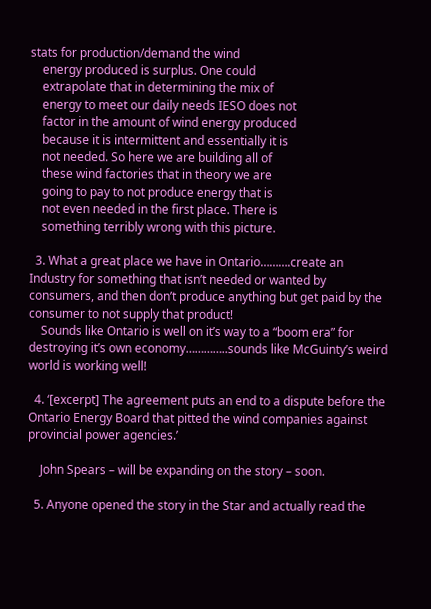stats for production/demand the wind
    energy produced is surplus. One could
    extrapolate that in determining the mix of
    energy to meet our daily needs IESO does not
    factor in the amount of wind energy produced
    because it is intermittent and essentially it is
    not needed. So here we are building all of
    these wind factories that in theory we are
    going to pay to not produce energy that is
    not even needed in the first place. There is
    something terribly wrong with this picture.

  3. What a great place we have in Ontario……….create an Industry for something that isn’t needed or wanted by consumers, and then don’t produce anything but get paid by the consumer to not supply that product!
    Sounds like Ontario is well on it’s way to a “boom era” for destroying it’s own economy…………..sounds like McGuinty’s weird world is working well!

  4. ‘[excerpt] The agreement puts an end to a dispute before the Ontario Energy Board that pitted the wind companies against provincial power agencies.’

    John Spears – will be expanding on the story – soon.

  5. Anyone opened the story in the Star and actually read the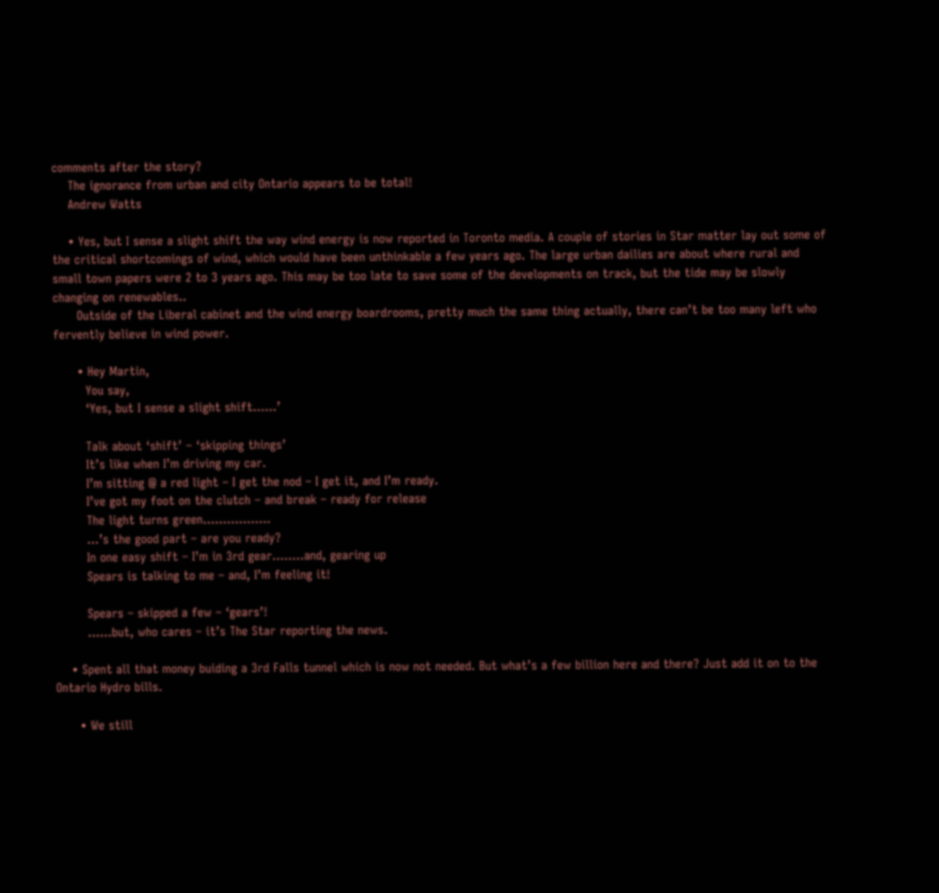comments after the story?
    The ignorance from urban and city Ontario appears to be total!
    Andrew Watts

    • Yes, but I sense a slight shift the way wind energy is now reported in Toronto media. A couple of stories in Star matter lay out some of the critical shortcomings of wind, which would have been unthinkable a few years ago. The large urban dailies are about where rural and small town papers were 2 to 3 years ago. This may be too late to save some of the developments on track, but the tide may be slowly changing on renewables..
      Outside of the Liberal cabinet and the wind energy boardrooms, pretty much the same thing actually, there can’t be too many left who fervently believe in wind power.

      • Hey Martin,
        You say,
        ‘Yes, but I sense a slight shift……’

        Talk about ‘shift’ – ‘skipping things’
        It’s like when I’m driving my car.
        I’m sitting @ a red light – I get the nod – I get it, and I’m ready.
        I’ve got my foot on the clutch – and break – ready for release
        The light turns green……………..
        …’s the good part – are you ready?
        In one easy shift – I’m in 3rd gear……..and, gearing up
        Spears is talking to me – and, I’m feeling it!

        Spears – skipped a few – ‘gears’!
        ……but, who cares – it’s The Star reporting the news.

    • Spent all that money buiding a 3rd Falls tunnel which is now not needed. But what’s a few billion here and there? Just add it on to the Ontario Hydro bills.

      • We still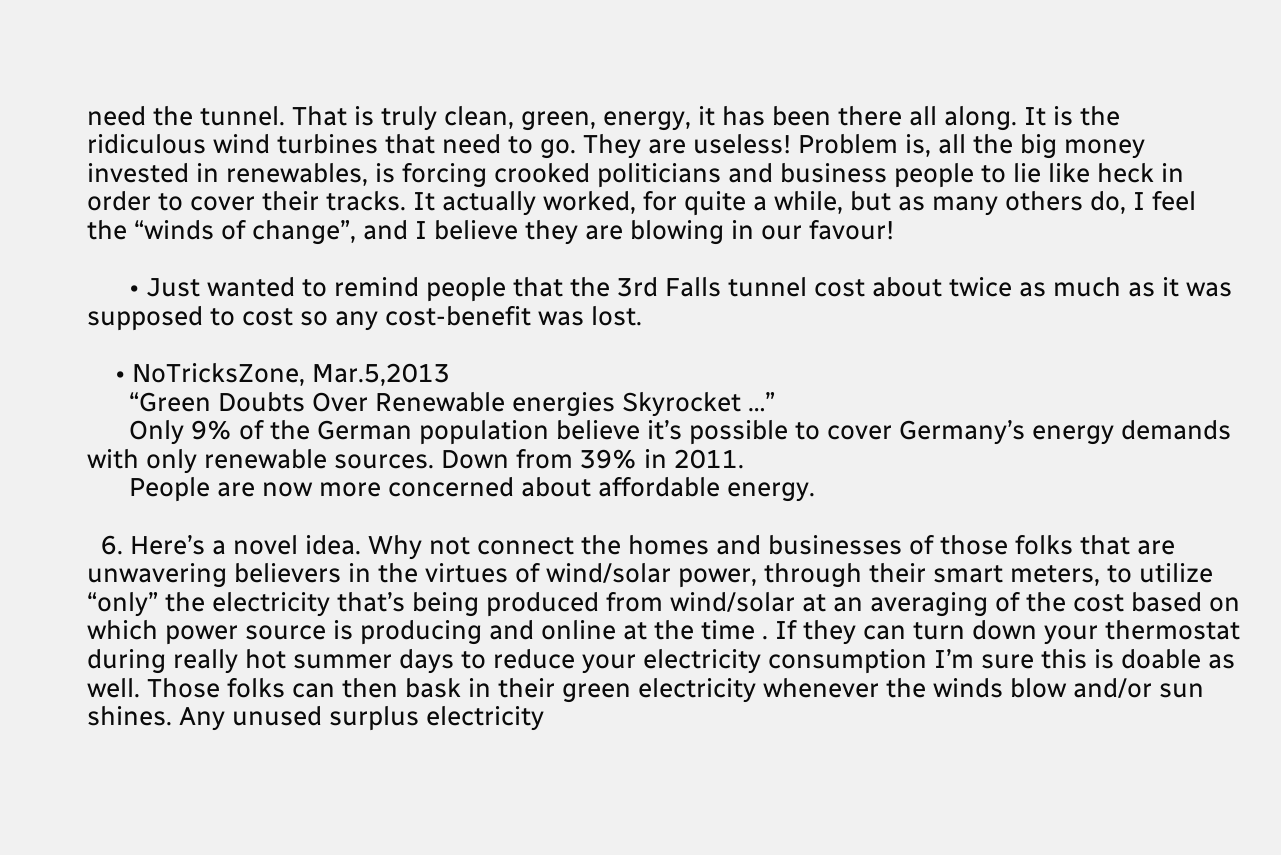need the tunnel. That is truly clean, green, energy, it has been there all along. It is the ridiculous wind turbines that need to go. They are useless! Problem is, all the big money invested in renewables, is forcing crooked politicians and business people to lie like heck in order to cover their tracks. It actually worked, for quite a while, but as many others do, I feel the “winds of change”, and I believe they are blowing in our favour!

      • Just wanted to remind people that the 3rd Falls tunnel cost about twice as much as it was supposed to cost so any cost-benefit was lost.

    • NoTricksZone, Mar.5,2013
      “Green Doubts Over Renewable energies Skyrocket …”
      Only 9% of the German population believe it’s possible to cover Germany’s energy demands with only renewable sources. Down from 39% in 2011.
      People are now more concerned about affordable energy.

  6. Here’s a novel idea. Why not connect the homes and businesses of those folks that are unwavering believers in the virtues of wind/solar power, through their smart meters, to utilize “only” the electricity that’s being produced from wind/solar at an averaging of the cost based on which power source is producing and online at the time . If they can turn down your thermostat during really hot summer days to reduce your electricity consumption I’m sure this is doable as well. Those folks can then bask in their green electricity whenever the winds blow and/or sun shines. Any unused surplus electricity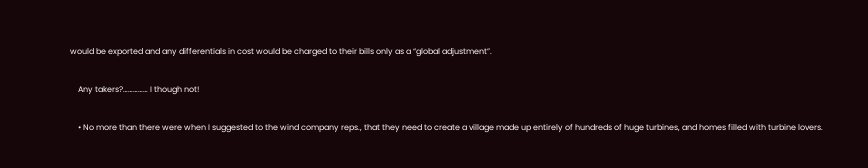would be exported and any differentials in cost would be charged to their bills only as a “global adjustment”.

    Any takers?…………… I though not!

    • No more than there were when I suggested to the wind company reps., that they need to create a village made up entirely of hundreds of huge turbines, and homes filled with turbine lovers.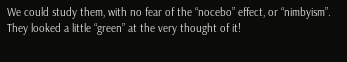We could study them, with no fear of the “nocebo” effect, or “nimbyism”. They looked a little “green” at the very thought of it!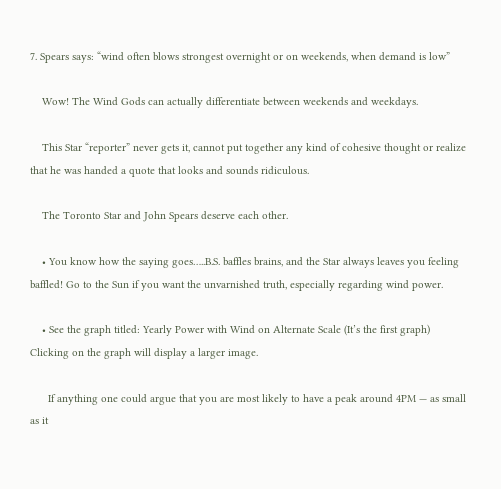7. Spears says: “wind often blows strongest overnight or on weekends, when demand is low”

    Wow! The Wind Gods can actually differentiate between weekends and weekdays.

    This Star “reporter” never gets it, cannot put together any kind of cohesive thought or realize that he was handed a quote that looks and sounds ridiculous.

    The Toronto Star and John Spears deserve each other.

    • You know how the saying goes…..B.S. baffles brains, and the Star always leaves you feeling baffled! Go to the Sun if you want the unvarnished truth, especially regarding wind power.

    • See the graph titled: Yearly Power with Wind on Alternate Scale (It’s the first graph) Clicking on the graph will display a larger image.

      If anything one could argue that you are most likely to have a peak around 4PM — as small as it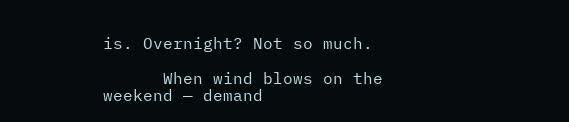is. Overnight? Not so much.

      When wind blows on the weekend — demand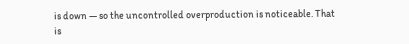is down — so the uncontrolled overproduction is noticeable. That is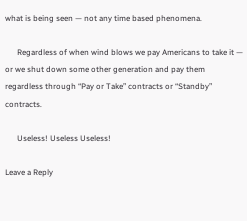what is being seen — not any time based phenomena.

      Regardless of when wind blows we pay Americans to take it — or we shut down some other generation and pay them regardless through “Pay or Take” contracts or “Standby” contracts.

      Useless! Useless Useless!

Leave a Reply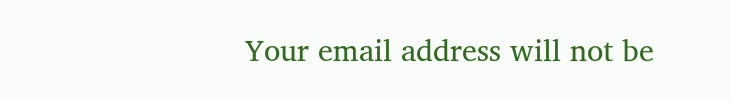Your email address will not be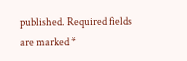published. Required fields are marked *